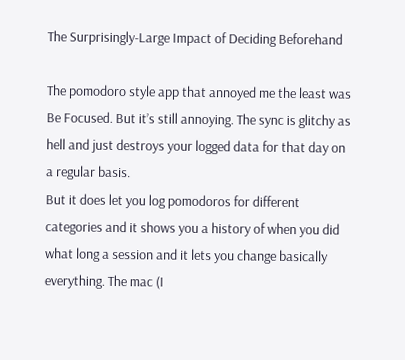The Surprisingly-Large Impact of Deciding Beforehand

The pomodoro style app that annoyed me the least was Be Focused. But it’s still annoying. The sync is glitchy as hell and just destroys your logged data for that day on a regular basis.
But it does let you log pomodoros for different categories and it shows you a history of when you did what long a session and it lets you change basically everything. The mac (I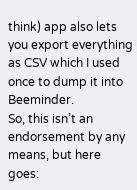think) app also lets you export everything as CSV which I used once to dump it into Beeminder.
So, this isn’t an endorsement by any means, but here goes: